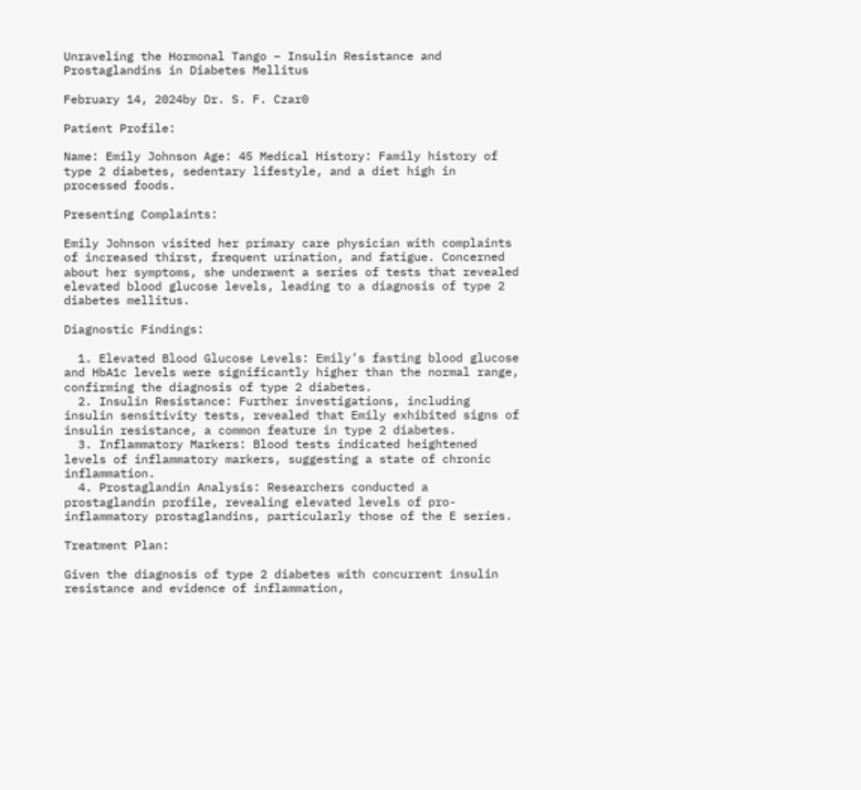Unraveling the Hormonal Tango – Insulin Resistance and Prostaglandins in Diabetes Mellitus

February 14, 2024by Dr. S. F. Czar0

Patient Profile:

Name: Emily Johnson Age: 45 Medical History: Family history of type 2 diabetes, sedentary lifestyle, and a diet high in processed foods.

Presenting Complaints:

Emily Johnson visited her primary care physician with complaints of increased thirst, frequent urination, and fatigue. Concerned about her symptoms, she underwent a series of tests that revealed elevated blood glucose levels, leading to a diagnosis of type 2 diabetes mellitus.

Diagnostic Findings:

  1. Elevated Blood Glucose Levels: Emily’s fasting blood glucose and HbA1c levels were significantly higher than the normal range, confirming the diagnosis of type 2 diabetes.
  2. Insulin Resistance: Further investigations, including insulin sensitivity tests, revealed that Emily exhibited signs of insulin resistance, a common feature in type 2 diabetes.
  3. Inflammatory Markers: Blood tests indicated heightened levels of inflammatory markers, suggesting a state of chronic inflammation.
  4. Prostaglandin Analysis: Researchers conducted a prostaglandin profile, revealing elevated levels of pro-inflammatory prostaglandins, particularly those of the E series.

Treatment Plan:

Given the diagnosis of type 2 diabetes with concurrent insulin resistance and evidence of inflammation,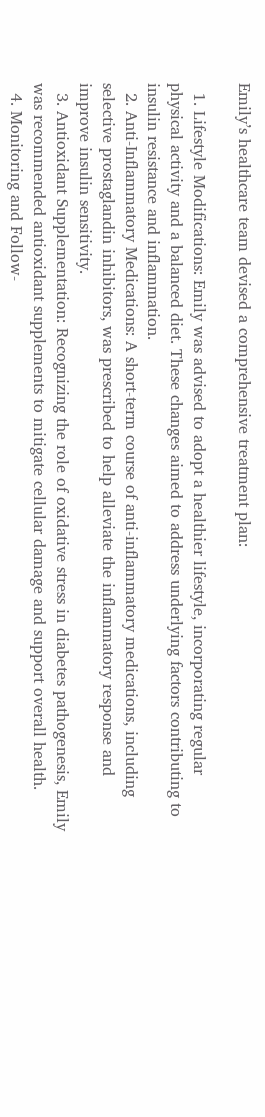Emily’s healthcare team devised a comprehensive treatment plan:

  1. Lifestyle Modifications: Emily was advised to adopt a healthier lifestyle, incorporating regular physical activity and a balanced diet. These changes aimed to address underlying factors contributing to insulin resistance and inflammation.
  2. Anti-Inflammatory Medications: A short-term course of anti-inflammatory medications, including selective prostaglandin inhibitors, was prescribed to help alleviate the inflammatory response and improve insulin sensitivity.
  3. Antioxidant Supplementation: Recognizing the role of oxidative stress in diabetes pathogenesis, Emily was recommended antioxidant supplements to mitigate cellular damage and support overall health.
  4. Monitoring and Follow-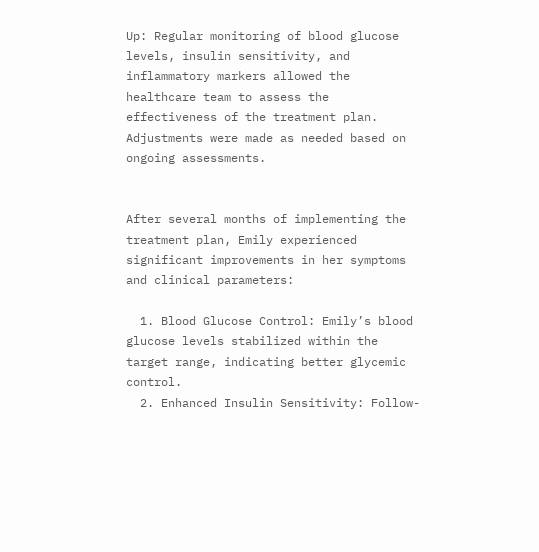Up: Regular monitoring of blood glucose levels, insulin sensitivity, and inflammatory markers allowed the healthcare team to assess the effectiveness of the treatment plan. Adjustments were made as needed based on ongoing assessments.


After several months of implementing the treatment plan, Emily experienced significant improvements in her symptoms and clinical parameters:

  1. Blood Glucose Control: Emily’s blood glucose levels stabilized within the target range, indicating better glycemic control.
  2. Enhanced Insulin Sensitivity: Follow-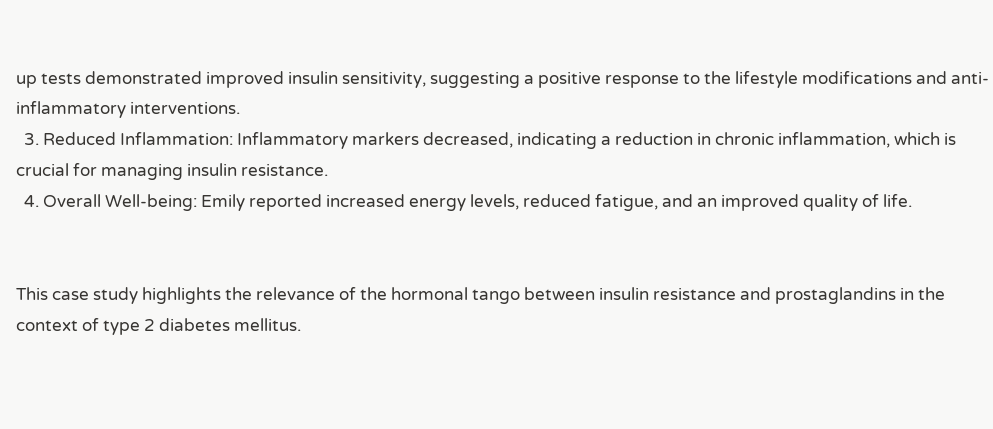up tests demonstrated improved insulin sensitivity, suggesting a positive response to the lifestyle modifications and anti-inflammatory interventions.
  3. Reduced Inflammation: Inflammatory markers decreased, indicating a reduction in chronic inflammation, which is crucial for managing insulin resistance.
  4. Overall Well-being: Emily reported increased energy levels, reduced fatigue, and an improved quality of life.


This case study highlights the relevance of the hormonal tango between insulin resistance and prostaglandins in the context of type 2 diabetes mellitus.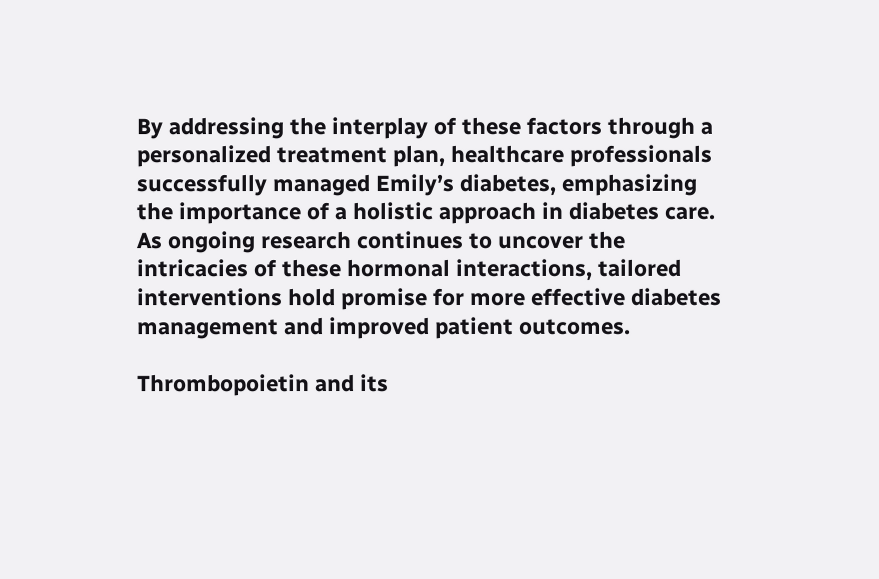By addressing the interplay of these factors through a personalized treatment plan, healthcare professionals successfully managed Emily’s diabetes, emphasizing the importance of a holistic approach in diabetes care. As ongoing research continues to uncover the intricacies of these hormonal interactions, tailored interventions hold promise for more effective diabetes management and improved patient outcomes.

Thrombopoietin and its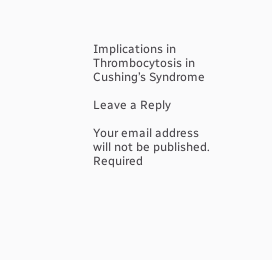Implications in Thrombocytosis in Cushing’s Syndrome

Leave a Reply

Your email address will not be published. Required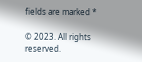fields are marked *

© 2023. All rights reserved.